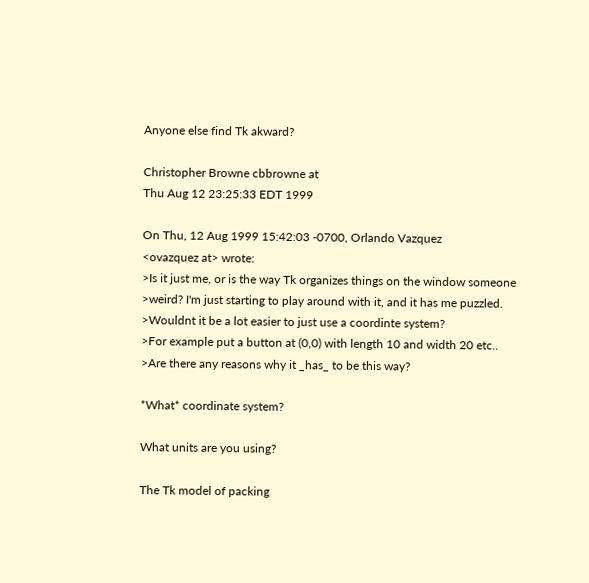Anyone else find Tk akward?

Christopher Browne cbbrowne at
Thu Aug 12 23:25:33 EDT 1999

On Thu, 12 Aug 1999 15:42:03 -0700, Orlando Vazquez
<ovazquez at> wrote:
>Is it just me, or is the way Tk organizes things on the window someone
>weird? I'm just starting to play around with it, and it has me puzzled.
>Wouldnt it be a lot easier to just use a coordinte system?
>For example put a button at (0,0) with length 10 and width 20 etc..
>Are there any reasons why it _has_ to be this way?

*What* coordinate system?

What units are you using?

The Tk model of packing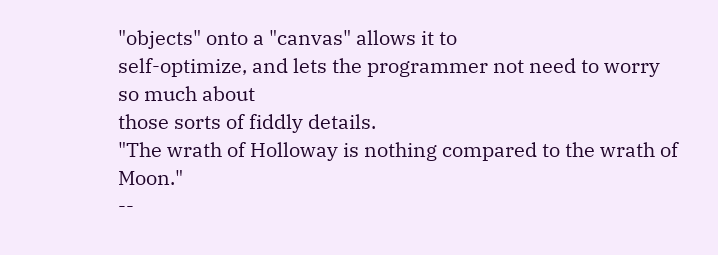"objects" onto a "canvas" allows it to
self-optimize, and lets the programmer not need to worry so much about
those sorts of fiddly details.
"The wrath of Holloway is nothing compared to the wrath of Moon."
--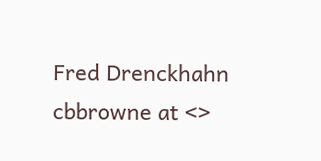Fred Drenckhahn
cbbrowne at <>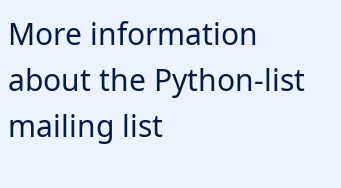More information about the Python-list mailing list